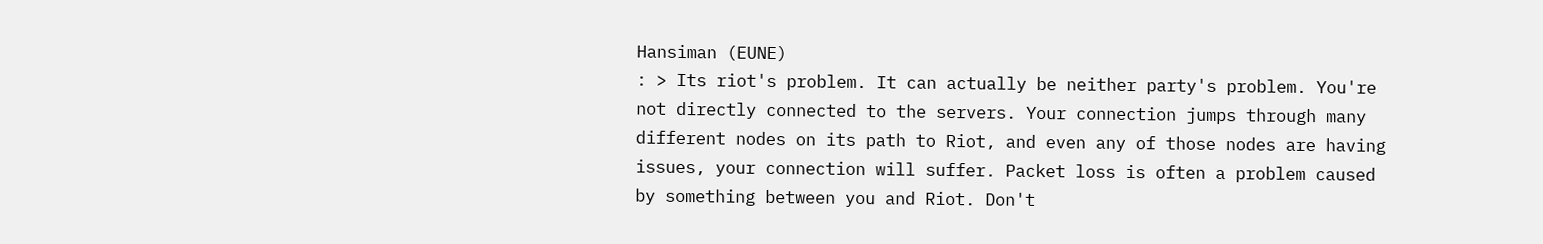Hansiman (EUNE)
: > Its riot's problem. It can actually be neither party's problem. You're not directly connected to the servers. Your connection jumps through many different nodes on its path to Riot, and even any of those nodes are having issues, your connection will suffer. Packet loss is often a problem caused by something between you and Riot. Don't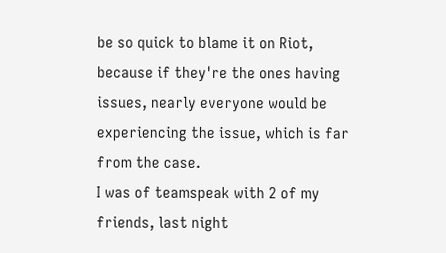be so quick to blame it on Riot, because if they're the ones having issues, nearly everyone would be experiencing the issue, which is far from the case.
I was of teamspeak with 2 of my friends, last night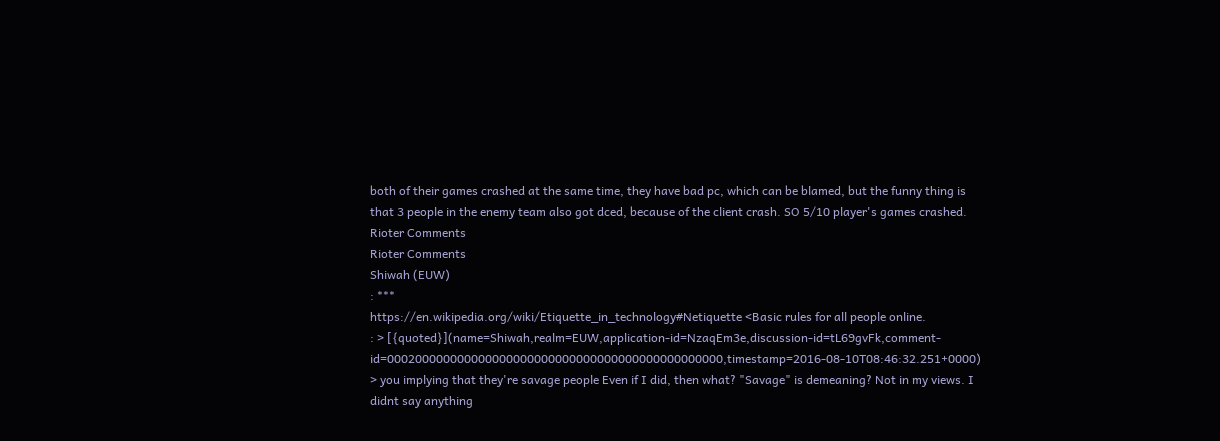both of their games crashed at the same time, they have bad pc, which can be blamed, but the funny thing is that 3 people in the enemy team also got dced, because of the client crash. SO 5/10 player's games crashed.
Rioter Comments
Rioter Comments
Shiwah (EUW)
: ***
https://en.wikipedia.org/wiki/Etiquette_in_technology#Netiquette <Basic rules for all people online.
: > [{quoted}](name=Shiwah,realm=EUW,application-id=NzaqEm3e,discussion-id=tL69gvFk,comment-id=000200000000000000000000000000000000000000000000,timestamp=2016-08-10T08:46:32.251+0000) > you implying that they're savage people Even if I did, then what? "Savage" is demeaning? Not in my views. I didnt say anything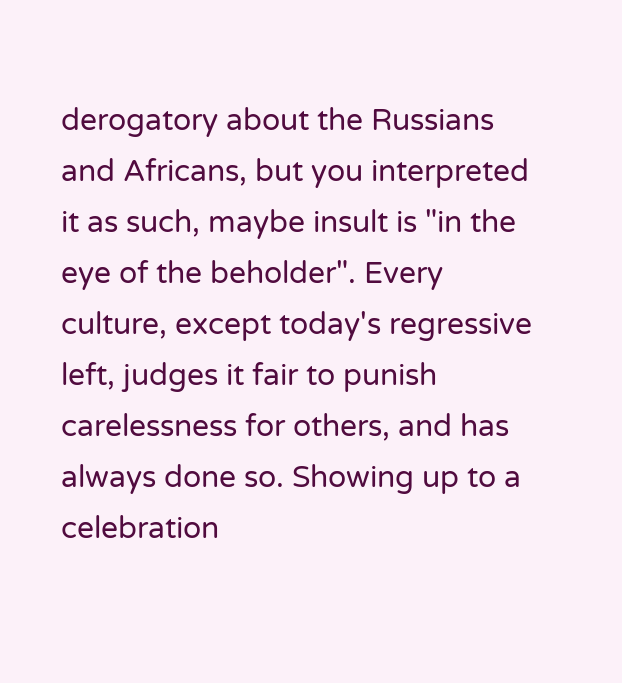derogatory about the Russians and Africans, but you interpreted it as such, maybe insult is "in the eye of the beholder". Every culture, except today's regressive left, judges it fair to punish carelessness for others, and has always done so. Showing up to a celebration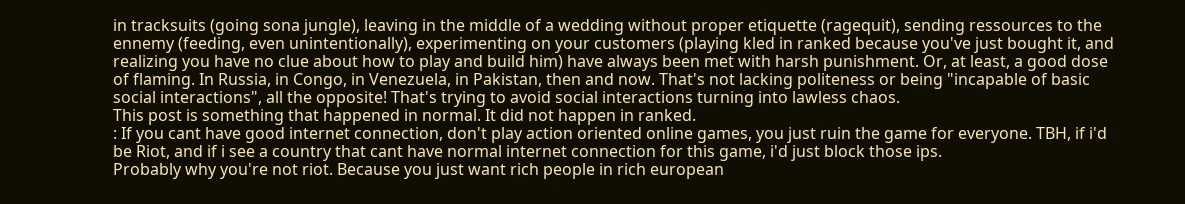in tracksuits (going sona jungle), leaving in the middle of a wedding without proper etiquette (ragequit), sending ressources to the ennemy (feeding, even unintentionally), experimenting on your customers (playing kled in ranked because you've just bought it, and realizing you have no clue about how to play and build him) have always been met with harsh punishment. Or, at least, a good dose of flaming. In Russia, in Congo, in Venezuela, in Pakistan, then and now. That's not lacking politeness or being "incapable of basic social interactions", all the opposite! That's trying to avoid social interactions turning into lawless chaos.
This post is something that happened in normal. It did not happen in ranked.
: If you cant have good internet connection, don't play action oriented online games, you just ruin the game for everyone. TBH, if i'd be Riot, and if i see a country that cant have normal internet connection for this game, i'd just block those ips.
Probably why you're not riot. Because you just want rich people in rich european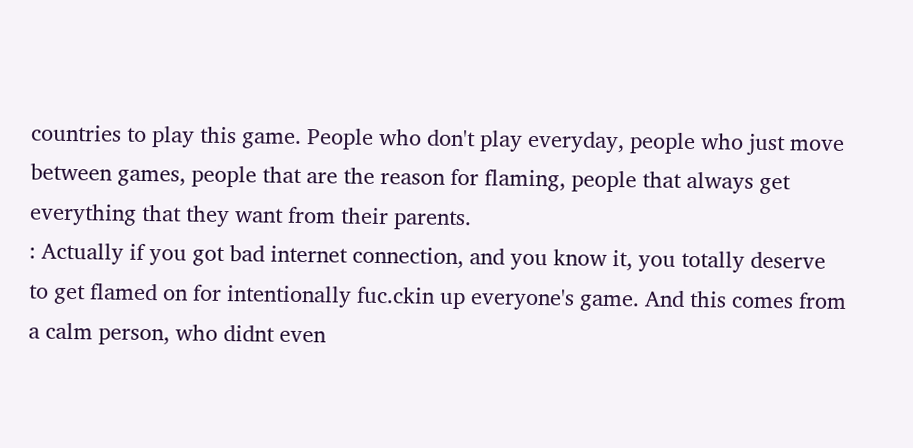countries to play this game. People who don't play everyday, people who just move between games, people that are the reason for flaming, people that always get everything that they want from their parents.
: Actually if you got bad internet connection, and you know it, you totally deserve to get flamed on for intentionally fuc.ckin up everyone's game. And this comes from a calm person, who didnt even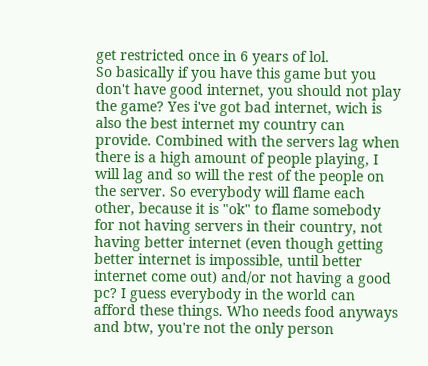get restricted once in 6 years of lol.
So basically if you have this game but you don't have good internet, you should not play the game? Yes i've got bad internet, wich is also the best internet my country can provide. Combined with the servers lag when there is a high amount of people playing, I will lag and so will the rest of the people on the server. So everybody will flame each other, because it is "ok" to flame somebody for not having servers in their country, not having better internet (even though getting better internet is impossible, until better internet come out) and/or not having a good pc? I guess everybody in the world can afford these things. Who needs food anyways and btw, you're not the only person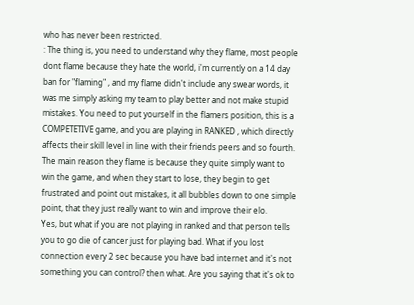who has never been restricted.
: The thing is, you need to understand why they flame, most people dont flame because they hate the world, i'm currently on a 14 day ban for "flaming" , and my flame didn't include any swear words, it was me simply asking my team to play better and not make stupid mistakes. You need to put yourself in the flamers position, this is a COMPETETIVE game, and you are playing in RANKED , which directly affects their skill level in line with their friends peers and so fourth. The main reason they flame is because they quite simply want to win the game, and when they start to lose, they begin to get frustrated and point out mistakes, it all bubbles down to one simple point, that they just really want to win and improve their elo.
Yes, but what if you are not playing in ranked and that person tells you to go die of cancer just for playing bad. What if you lost connection every 2 sec because you have bad internet and it's not something you can control? then what. Are you saying that it's ok to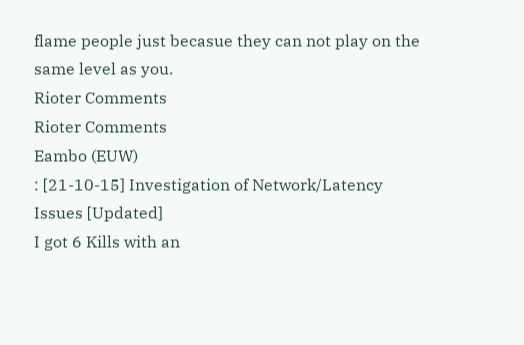flame people just becasue they can not play on the same level as you.
Rioter Comments
Rioter Comments
Eambo (EUW)
: [21-10-15] Investigation of Network/Latency Issues [Updated]
I got 6 Kills with an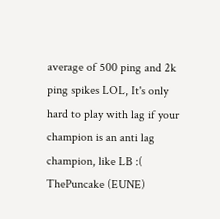average of 500 ping and 2k ping spikes LOL, It's only hard to play with lag if your champion is an anti lag champion, like LB :(
ThePuncake (EUNE)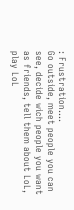: Frustration....
Go outside, meet people you can see, decide wich people you want as friends, tell them about LoL, play LoL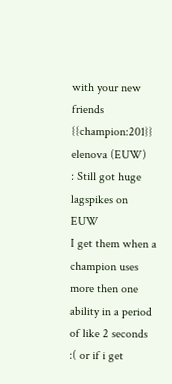with your new friends {{champion:201}}
elenova (EUW)
: Still got huge lagspikes on EUW
I get them when a champion uses more then one ability in a period of like 2 seconds :( or if i get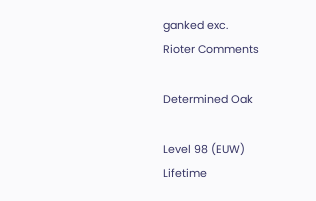ganked exc.
Rioter Comments

Determined Oak

Level 98 (EUW)
Lifetime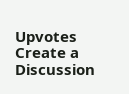Upvotes
Create a Discussion